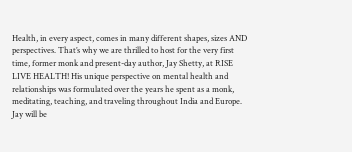Health, in every aspect, comes in many different shapes, sizes AND perspectives. That’s why we are thrilled to host for the very first time, former monk and present-day author, Jay Shetty, at RISE LIVE HEALTH! His unique perspective on mental health and relationships was formulated over the years he spent as a monk, meditating, teaching, and traveling throughout India and Europe. Jay will be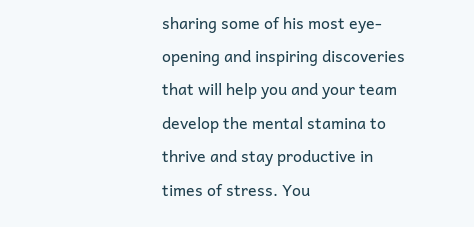sharing some of his most eye-opening and inspiring discoveries that will help you and your team develop the mental stamina to thrive and stay productive in times of stress. You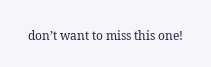don’t want to miss this one!